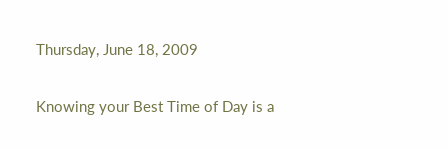Thursday, June 18, 2009

Knowing your Best Time of Day is a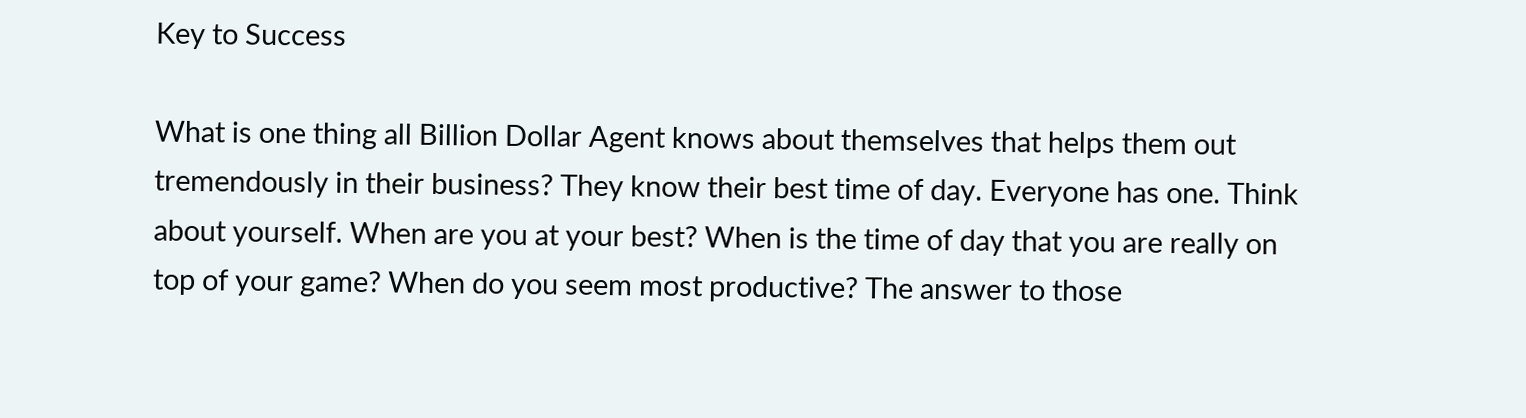Key to Success

What is one thing all Billion Dollar Agent knows about themselves that helps them out tremendously in their business? They know their best time of day. Everyone has one. Think about yourself. When are you at your best? When is the time of day that you are really on top of your game? When do you seem most productive? The answer to those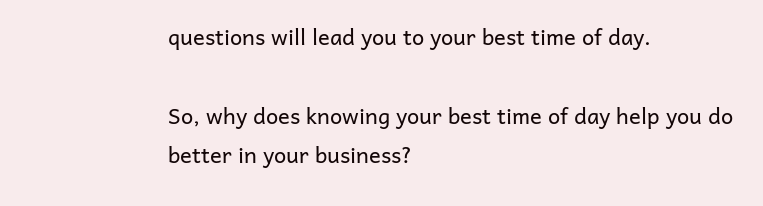questions will lead you to your best time of day.

So, why does knowing your best time of day help you do better in your business?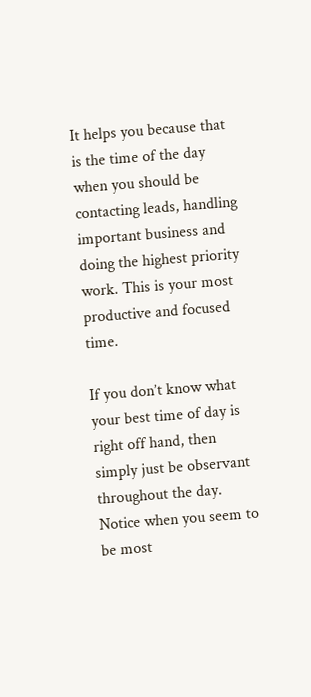It helps you because that is the time of the day when you should be contacting leads, handling important business and doing the highest priority work. This is your most productive and focused time.

If you don’t know what your best time of day is right off hand, then simply just be observant throughout the day. Notice when you seem to be most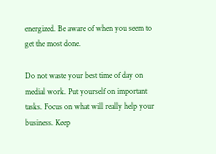energized. Be aware of when you seem to get the most done.

Do not waste your best time of day on medial work. Put yourself on important tasks. Focus on what will really help your business. Keep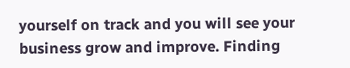yourself on track and you will see your business grow and improve. Finding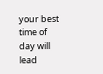your best time of day will lead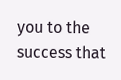you to the success that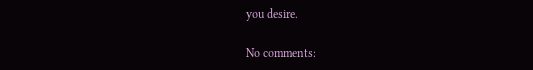you desire.

No comments: